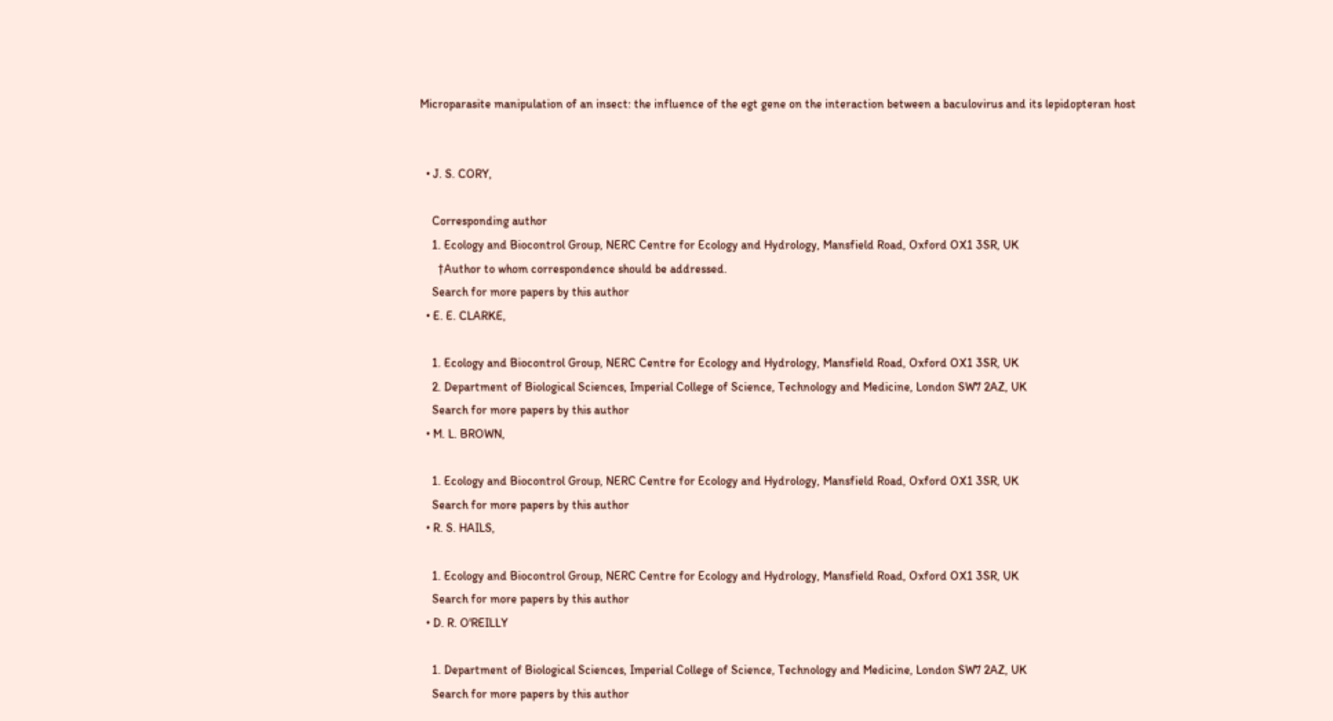Microparasite manipulation of an insect: the influence of the egt gene on the interaction between a baculovirus and its lepidopteran host


  • J. S. CORY,

    Corresponding author
    1. Ecology and Biocontrol Group, NERC Centre for Ecology and Hydrology, Mansfield Road, Oxford OX1 3SR, UK
      †Author to whom correspondence should be addressed.
    Search for more papers by this author
  • E. E. CLARKE,

    1. Ecology and Biocontrol Group, NERC Centre for Ecology and Hydrology, Mansfield Road, Oxford OX1 3SR, UK
    2. Department of Biological Sciences, Imperial College of Science, Technology and Medicine, London SW7 2AZ, UK
    Search for more papers by this author
  • M. L. BROWN,

    1. Ecology and Biocontrol Group, NERC Centre for Ecology and Hydrology, Mansfield Road, Oxford OX1 3SR, UK
    Search for more papers by this author
  • R. S. HAILS,

    1. Ecology and Biocontrol Group, NERC Centre for Ecology and Hydrology, Mansfield Road, Oxford OX1 3SR, UK
    Search for more papers by this author
  • D. R. O'REILLY

    1. Department of Biological Sciences, Imperial College of Science, Technology and Medicine, London SW7 2AZ, UK
    Search for more papers by this author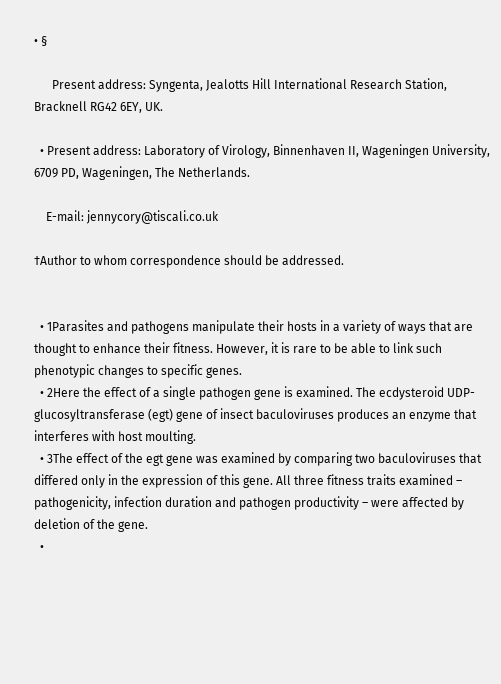• §

      Present address: Syngenta, Jealotts Hill International Research Station, Bracknell RG42 6EY, UK.

  • Present address: Laboratory of Virology, Binnenhaven II, Wageningen University, 6709 PD, Wageningen, The Netherlands.

    E-mail: jennycory@tiscali.co.uk

†Author to whom correspondence should be addressed.


  • 1Parasites and pathogens manipulate their hosts in a variety of ways that are thought to enhance their fitness. However, it is rare to be able to link such phenotypic changes to specific genes.
  • 2Here the effect of a single pathogen gene is examined. The ecdysteroid UDP-glucosyltransferase (egt) gene of insect baculoviruses produces an enzyme that interferes with host moulting.
  • 3The effect of the egt gene was examined by comparing two baculoviruses that differed only in the expression of this gene. All three fitness traits examined – pathogenicity, infection duration and pathogen productivity – were affected by deletion of the gene.
  •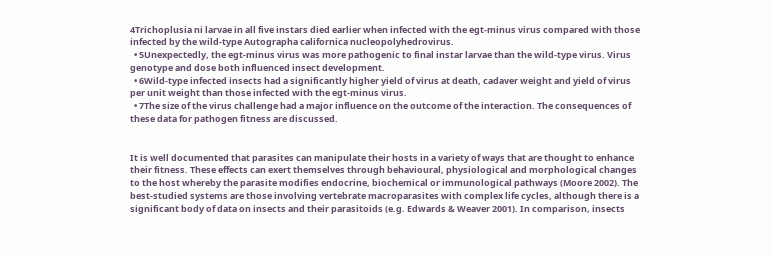4Trichoplusia ni larvae in all five instars died earlier when infected with the egt-minus virus compared with those infected by the wild-type Autographa californica nucleopolyhedrovirus.
  • 5Unexpectedly, the egt-minus virus was more pathogenic to final instar larvae than the wild-type virus. Virus genotype and dose both influenced insect development.
  • 6Wild-type infected insects had a significantly higher yield of virus at death, cadaver weight and yield of virus per unit weight than those infected with the egt-minus virus.
  • 7The size of the virus challenge had a major influence on the outcome of the interaction. The consequences of these data for pathogen fitness are discussed.


It is well documented that parasites can manipulate their hosts in a variety of ways that are thought to enhance their fitness. These effects can exert themselves through behavioural, physiological and morphological changes to the host whereby the parasite modifies endocrine, biochemical or immunological pathways (Moore 2002). The best-studied systems are those involving vertebrate macroparasites with complex life cycles, although there is a significant body of data on insects and their parasitoids (e.g. Edwards & Weaver 2001). In comparison, insects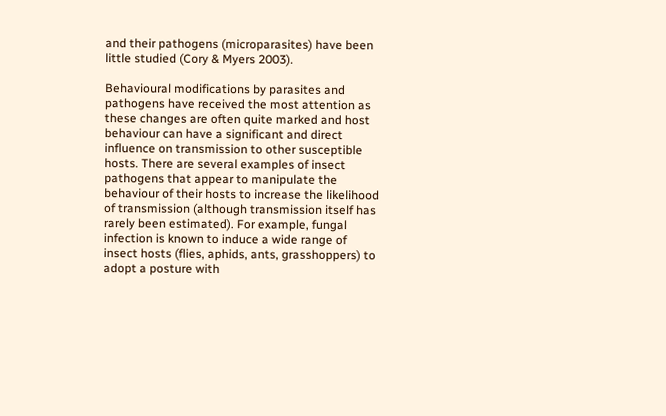and their pathogens (microparasites) have been little studied (Cory & Myers 2003).

Behavioural modifications by parasites and pathogens have received the most attention as these changes are often quite marked and host behaviour can have a significant and direct influence on transmission to other susceptible hosts. There are several examples of insect pathogens that appear to manipulate the behaviour of their hosts to increase the likelihood of transmission (although transmission itself has rarely been estimated). For example, fungal infection is known to induce a wide range of insect hosts (flies, aphids, ants, grasshoppers) to adopt a posture with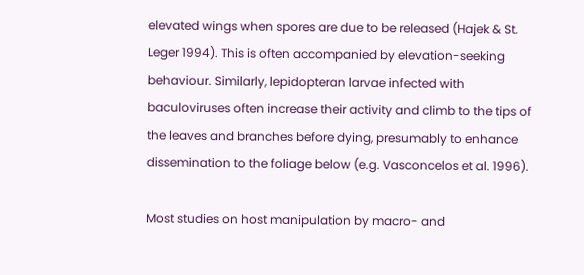elevated wings when spores are due to be released (Hajek & St. Leger 1994). This is often accompanied by elevation-seeking behaviour. Similarly, lepidopteran larvae infected with baculoviruses often increase their activity and climb to the tips of the leaves and branches before dying, presumably to enhance dissemination to the foliage below (e.g. Vasconcelos et al. 1996).

Most studies on host manipulation by macro- and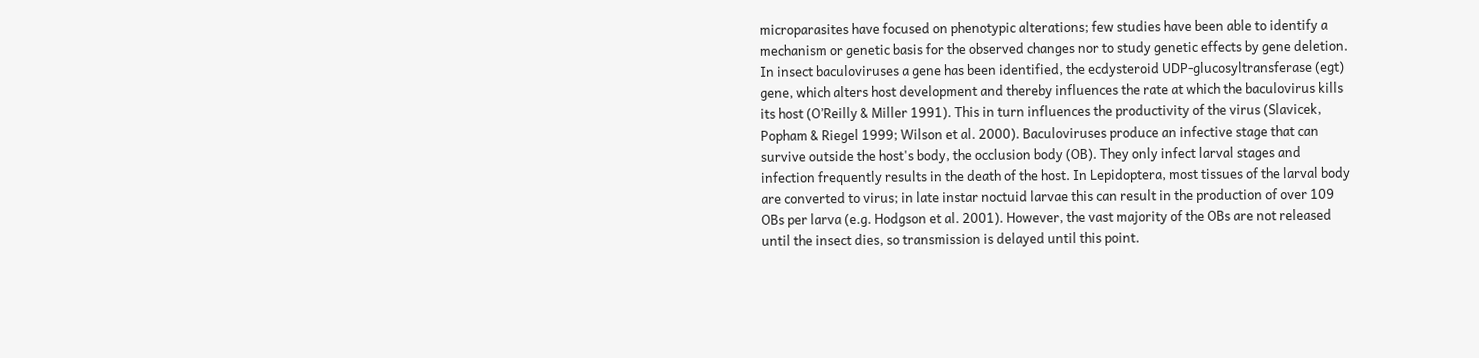microparasites have focused on phenotypic alterations; few studies have been able to identify a mechanism or genetic basis for the observed changes nor to study genetic effects by gene deletion. In insect baculoviruses a gene has been identified, the ecdysteroid UDP-glucosyltransferase (egt) gene, which alters host development and thereby influences the rate at which the baculovirus kills its host (O’Reilly & Miller 1991). This in turn influences the productivity of the virus (Slavicek, Popham & Riegel 1999; Wilson et al. 2000). Baculoviruses produce an infective stage that can survive outside the host's body, the occlusion body (OB). They only infect larval stages and infection frequently results in the death of the host. In Lepidoptera, most tissues of the larval body are converted to virus; in late instar noctuid larvae this can result in the production of over 109 OBs per larva (e.g. Hodgson et al. 2001). However, the vast majority of the OBs are not released until the insect dies, so transmission is delayed until this point.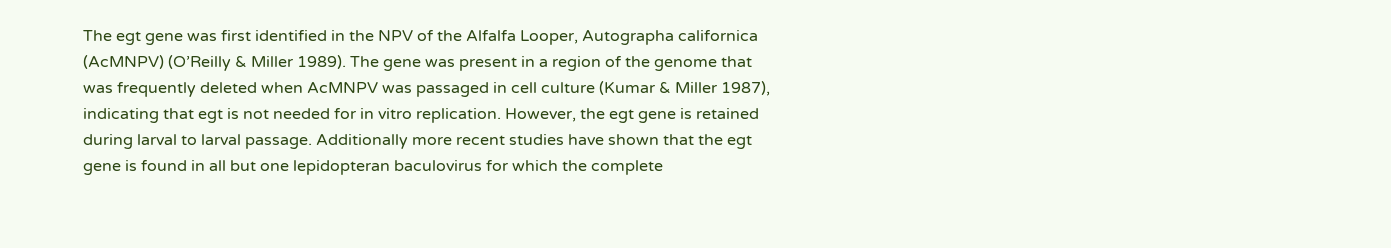The egt gene was first identified in the NPV of the Alfalfa Looper, Autographa californica (AcMNPV) (O’Reilly & Miller 1989). The gene was present in a region of the genome that was frequently deleted when AcMNPV was passaged in cell culture (Kumar & Miller 1987), indicating that egt is not needed for in vitro replication. However, the egt gene is retained during larval to larval passage. Additionally more recent studies have shown that the egt gene is found in all but one lepidopteran baculovirus for which the complete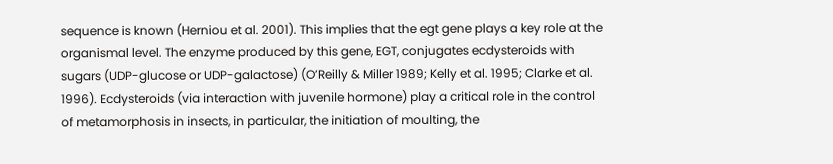sequence is known (Herniou et al. 2001). This implies that the egt gene plays a key role at the organismal level. The enzyme produced by this gene, EGT, conjugates ecdysteroids with sugars (UDP-glucose or UDP-galactose) (O’Reilly & Miller 1989; Kelly et al. 1995; Clarke et al. 1996). Ecdysteroids (via interaction with juvenile hormone) play a critical role in the control of metamorphosis in insects, in particular, the initiation of moulting, the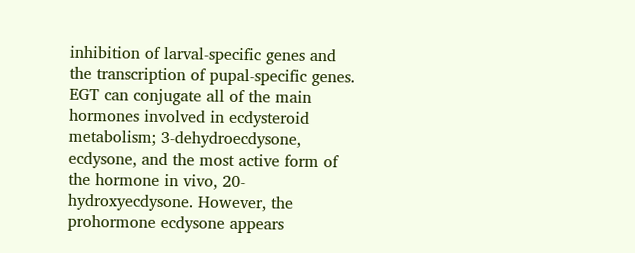inhibition of larval-specific genes and the transcription of pupal-specific genes. EGT can conjugate all of the main hormones involved in ecdysteroid metabolism; 3-dehydroecdysone, ecdysone, and the most active form of the hormone in vivo, 20-hydroxyecdysone. However, the prohormone ecdysone appears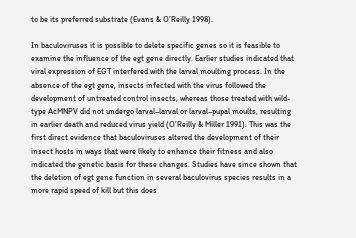to be its preferred substrate (Evans & O’Reilly 1998).

In baculoviruses it is possible to delete specific genes so it is feasible to examine the influence of the egt gene directly. Earlier studies indicated that viral expression of EGT interfered with the larval moulting process. In the absence of the egt gene, insects infected with the virus followed the development of untreated control insects, whereas those treated with wild-type AcMNPV did not undergo larval–larval or larval–pupal moults, resulting in earlier death and reduced virus yield (O’Reilly & Miller 1991). This was the first direct evidence that baculoviruses altered the development of their insect hosts in ways that were likely to enhance their fitness and also indicated the genetic basis for these changes. Studies have since shown that the deletion of egt gene function in several baculovirus species results in a more rapid speed of kill but this does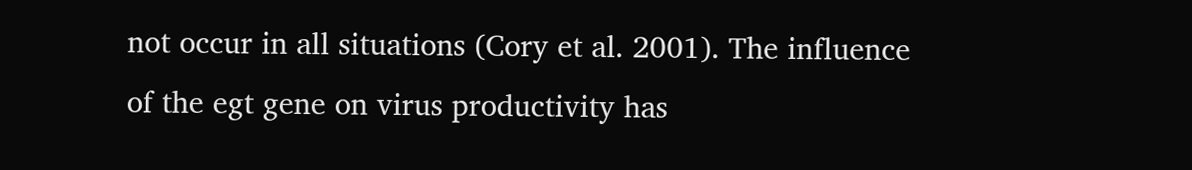not occur in all situations (Cory et al. 2001). The influence of the egt gene on virus productivity has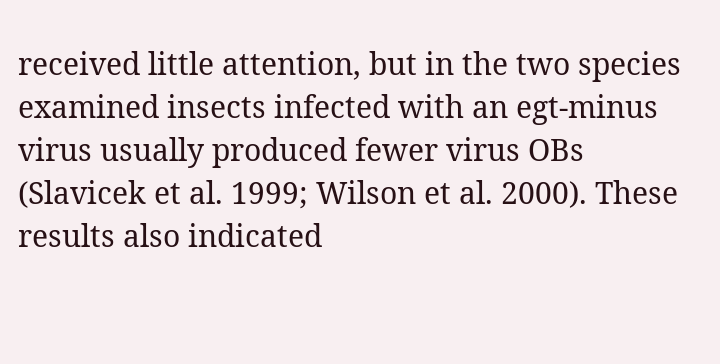received little attention, but in the two species examined insects infected with an egt-minus virus usually produced fewer virus OBs (Slavicek et al. 1999; Wilson et al. 2000). These results also indicated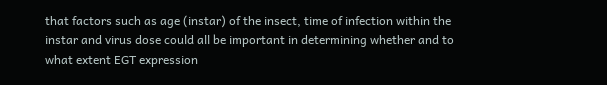that factors such as age (instar) of the insect, time of infection within the instar and virus dose could all be important in determining whether and to what extent EGT expression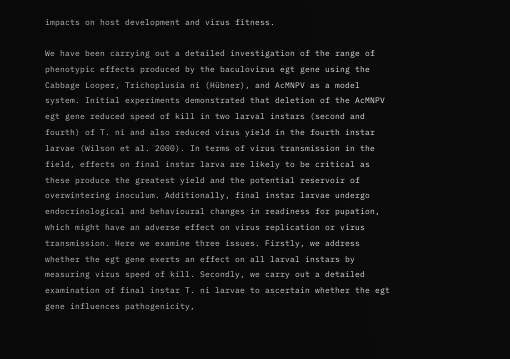impacts on host development and virus fitness.

We have been carrying out a detailed investigation of the range of phenotypic effects produced by the baculovirus egt gene using the Cabbage Looper, Trichoplusia ni (Hübner), and AcMNPV as a model system. Initial experiments demonstrated that deletion of the AcMNPV egt gene reduced speed of kill in two larval instars (second and fourth) of T. ni and also reduced virus yield in the fourth instar larvae (Wilson et al. 2000). In terms of virus transmission in the field, effects on final instar larva are likely to be critical as these produce the greatest yield and the potential reservoir of overwintering inoculum. Additionally, final instar larvae undergo endocrinological and behavioural changes in readiness for pupation, which might have an adverse effect on virus replication or virus transmission. Here we examine three issues. Firstly, we address whether the egt gene exerts an effect on all larval instars by measuring virus speed of kill. Secondly, we carry out a detailed examination of final instar T. ni larvae to ascertain whether the egt gene influences pathogenicity,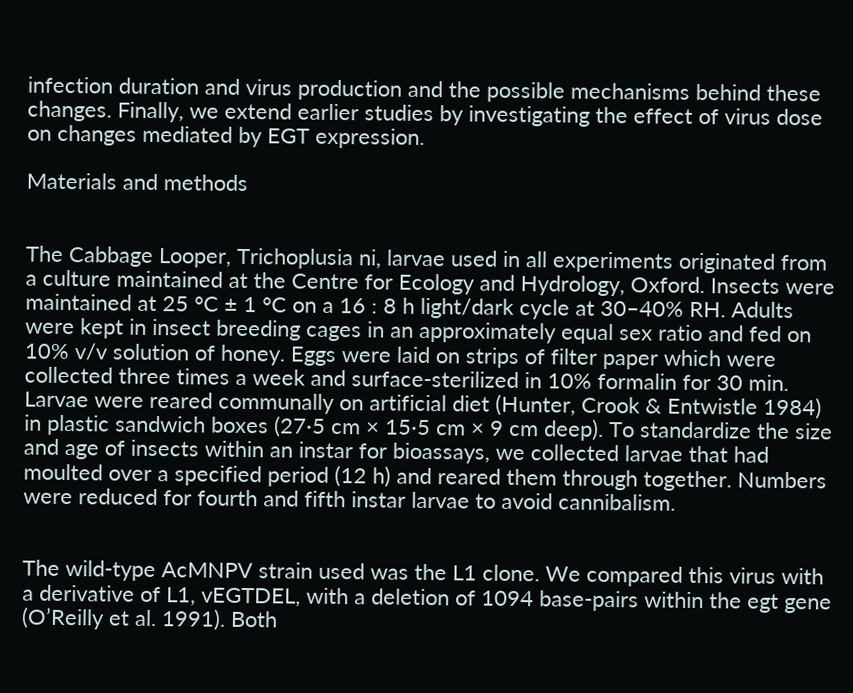infection duration and virus production and the possible mechanisms behind these changes. Finally, we extend earlier studies by investigating the effect of virus dose on changes mediated by EGT expression.

Materials and methods


The Cabbage Looper, Trichoplusia ni, larvae used in all experiments originated from a culture maintained at the Centre for Ecology and Hydrology, Oxford. Insects were maintained at 25 °C ± 1 °C on a 16 : 8 h light/dark cycle at 30–40% RH. Adults were kept in insect breeding cages in an approximately equal sex ratio and fed on 10% v/v solution of honey. Eggs were laid on strips of filter paper which were collected three times a week and surface-sterilized in 10% formalin for 30 min. Larvae were reared communally on artificial diet (Hunter, Crook & Entwistle 1984) in plastic sandwich boxes (27·5 cm × 15·5 cm × 9 cm deep). To standardize the size and age of insects within an instar for bioassays, we collected larvae that had moulted over a specified period (12 h) and reared them through together. Numbers were reduced for fourth and fifth instar larvae to avoid cannibalism.


The wild-type AcMNPV strain used was the L1 clone. We compared this virus with a derivative of L1, vEGTDEL, with a deletion of 1094 base-pairs within the egt gene (O’Reilly et al. 1991). Both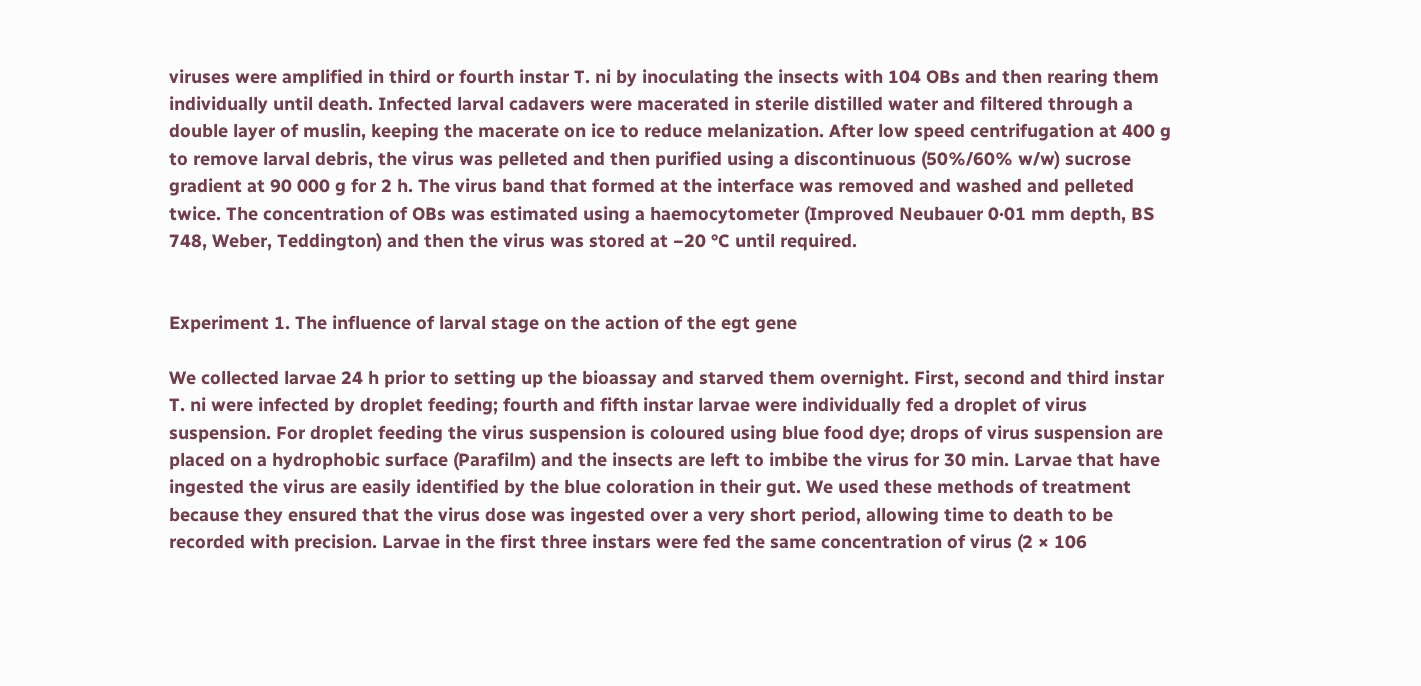viruses were amplified in third or fourth instar T. ni by inoculating the insects with 104 OBs and then rearing them individually until death. Infected larval cadavers were macerated in sterile distilled water and filtered through a double layer of muslin, keeping the macerate on ice to reduce melanization. After low speed centrifugation at 400 g to remove larval debris, the virus was pelleted and then purified using a discontinuous (50%/60% w/w) sucrose gradient at 90 000 g for 2 h. The virus band that formed at the interface was removed and washed and pelleted twice. The concentration of OBs was estimated using a haemocytometer (Improved Neubauer 0·01 mm depth, BS 748, Weber, Teddington) and then the virus was stored at −20 °C until required.


Experiment 1. The influence of larval stage on the action of the egt gene

We collected larvae 24 h prior to setting up the bioassay and starved them overnight. First, second and third instar T. ni were infected by droplet feeding; fourth and fifth instar larvae were individually fed a droplet of virus suspension. For droplet feeding the virus suspension is coloured using blue food dye; drops of virus suspension are placed on a hydrophobic surface (Parafilm) and the insects are left to imbibe the virus for 30 min. Larvae that have ingested the virus are easily identified by the blue coloration in their gut. We used these methods of treatment because they ensured that the virus dose was ingested over a very short period, allowing time to death to be recorded with precision. Larvae in the first three instars were fed the same concentration of virus (2 × 106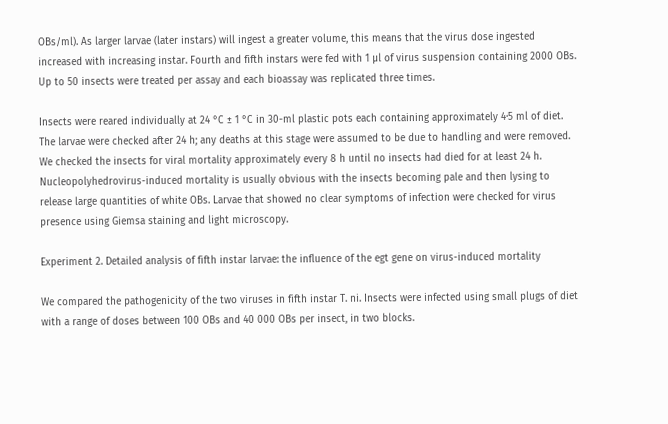OBs/ml). As larger larvae (later instars) will ingest a greater volume, this means that the virus dose ingested increased with increasing instar. Fourth and fifth instars were fed with 1 µl of virus suspension containing 2000 OBs. Up to 50 insects were treated per assay and each bioassay was replicated three times.

Insects were reared individually at 24 °C ± 1 °C in 30-ml plastic pots each containing approximately 4·5 ml of diet. The larvae were checked after 24 h; any deaths at this stage were assumed to be due to handling and were removed. We checked the insects for viral mortality approximately every 8 h until no insects had died for at least 24 h. Nucleopolyhedrovirus-induced mortality is usually obvious with the insects becoming pale and then lysing to release large quantities of white OBs. Larvae that showed no clear symptoms of infection were checked for virus presence using Giemsa staining and light microscopy.

Experiment 2. Detailed analysis of fifth instar larvae: the influence of the egt gene on virus-induced mortality

We compared the pathogenicity of the two viruses in fifth instar T. ni. Insects were infected using small plugs of diet with a range of doses between 100 OBs and 40 000 OBs per insect, in two blocks.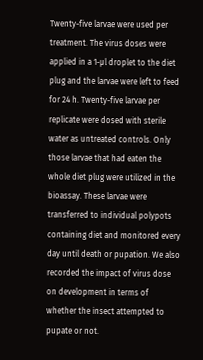Twenty-five larvae were used per treatment. The virus doses were applied in a 1-µl droplet to the diet plug and the larvae were left to feed for 24 h. Twenty-five larvae per replicate were dosed with sterile water as untreated controls. Only those larvae that had eaten the whole diet plug were utilized in the bioassay. These larvae were transferred to individual polypots containing diet and monitored every day until death or pupation. We also recorded the impact of virus dose on development in terms of whether the insect attempted to pupate or not.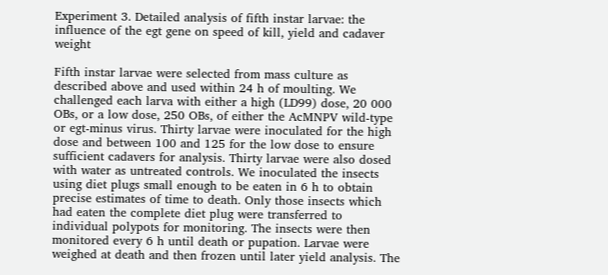Experiment 3. Detailed analysis of fifth instar larvae: the influence of the egt gene on speed of kill, yield and cadaver weight

Fifth instar larvae were selected from mass culture as described above and used within 24 h of moulting. We challenged each larva with either a high (LD99) dose, 20 000 OBs, or a low dose, 250 OBs, of either the AcMNPV wild-type or egt-minus virus. Thirty larvae were inoculated for the high dose and between 100 and 125 for the low dose to ensure sufficient cadavers for analysis. Thirty larvae were also dosed with water as untreated controls. We inoculated the insects using diet plugs small enough to be eaten in 6 h to obtain precise estimates of time to death. Only those insects which had eaten the complete diet plug were transferred to individual polypots for monitoring. The insects were then monitored every 6 h until death or pupation. Larvae were weighed at death and then frozen until later yield analysis. The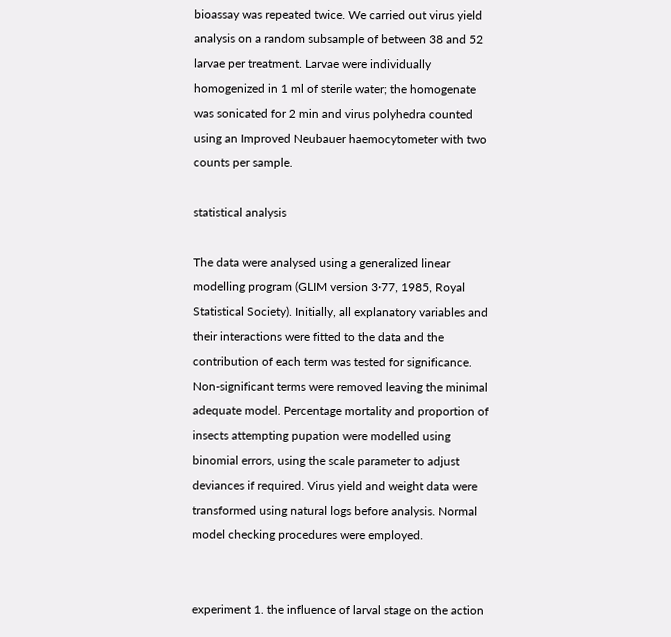bioassay was repeated twice. We carried out virus yield analysis on a random subsample of between 38 and 52 larvae per treatment. Larvae were individually homogenized in 1 ml of sterile water; the homogenate was sonicated for 2 min and virus polyhedra counted using an Improved Neubauer haemocytometer with two counts per sample.

statistical analysis

The data were analysed using a generalized linear modelling program (GLIM version 3·77, 1985, Royal Statistical Society). Initially, all explanatory variables and their interactions were fitted to the data and the contribution of each term was tested for significance. Non-significant terms were removed leaving the minimal adequate model. Percentage mortality and proportion of insects attempting pupation were modelled using binomial errors, using the scale parameter to adjust deviances if required. Virus yield and weight data were transformed using natural logs before analysis. Normal model checking procedures were employed.


experiment 1. the influence of larval stage on the action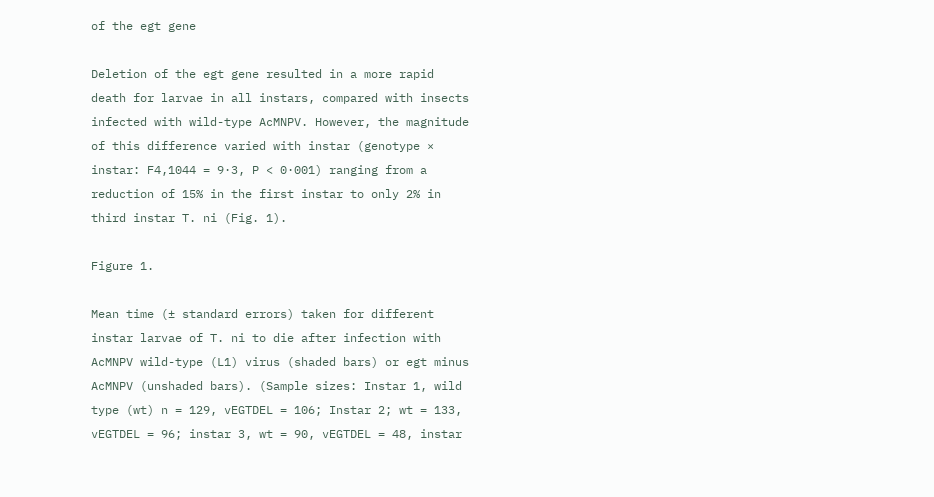of the egt gene

Deletion of the egt gene resulted in a more rapid death for larvae in all instars, compared with insects infected with wild-type AcMNPV. However, the magnitude of this difference varied with instar (genotype × instar: F4,1044 = 9·3, P < 0·001) ranging from a reduction of 15% in the first instar to only 2% in third instar T. ni (Fig. 1).

Figure 1.

Mean time (± standard errors) taken for different instar larvae of T. ni to die after infection with AcMNPV wild-type (L1) virus (shaded bars) or egt minus AcMNPV (unshaded bars). (Sample sizes: Instar 1, wild type (wt) n = 129, vEGTDEL = 106; Instar 2; wt = 133, vEGTDEL = 96; instar 3, wt = 90, vEGTDEL = 48, instar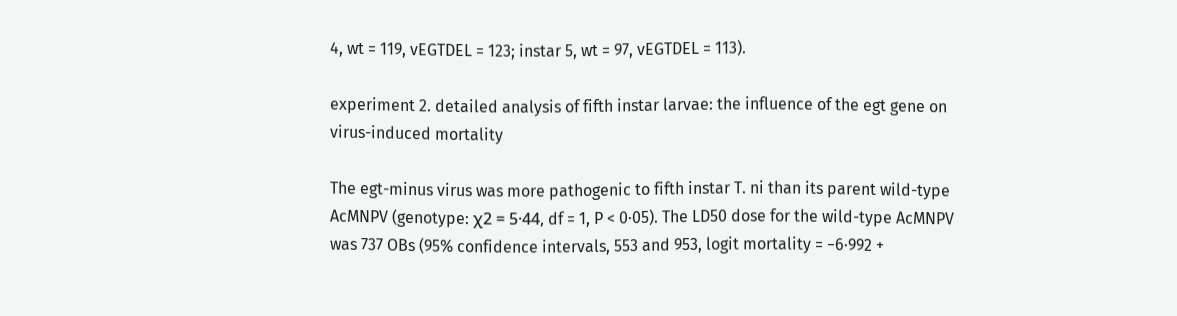4, wt = 119, vEGTDEL = 123; instar 5, wt = 97, vEGTDEL = 113).

experiment 2. detailed analysis of fifth instar larvae: the influence of the egt gene on virus-induced mortality

The egt-minus virus was more pathogenic to fifth instar T. ni than its parent wild-type AcMNPV (genotype: χ2 = 5·44, df = 1, P < 0·05). The LD50 dose for the wild-type AcMNPV was 737 OBs (95% confidence intervals, 553 and 953, logit mortality = −6·992 +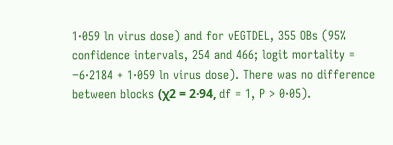1·059 ln virus dose) and for vEGTDEL, 355 OBs (95% confidence intervals, 254 and 466; logit mortality = −6·2184 + 1·059 ln virus dose). There was no difference between blocks (χ2 = 2·94, df = 1, P > 0·05).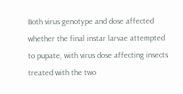Both virus genotype and dose affected whether the final instar larvae attempted to pupate, with virus dose affecting insects treated with the two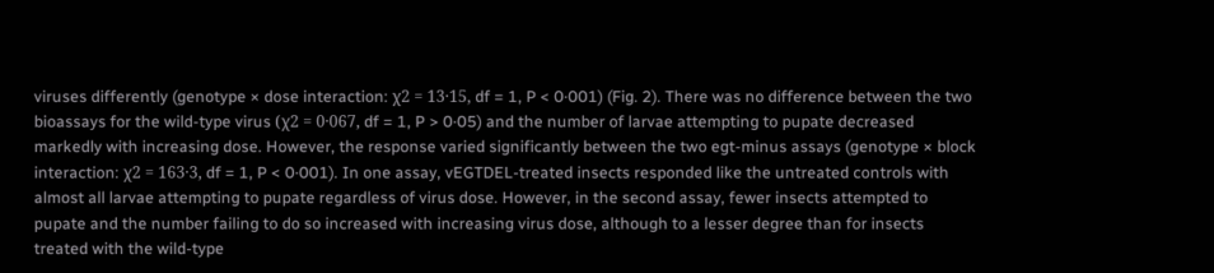viruses differently (genotype × dose interaction: χ2 = 13·15, df = 1, P < 0·001) (Fig. 2). There was no difference between the two bioassays for the wild-type virus (χ2 = 0·067, df = 1, P > 0·05) and the number of larvae attempting to pupate decreased markedly with increasing dose. However, the response varied significantly between the two egt-minus assays (genotype × block interaction: χ2 = 163·3, df = 1, P < 0·001). In one assay, vEGTDEL-treated insects responded like the untreated controls with almost all larvae attempting to pupate regardless of virus dose. However, in the second assay, fewer insects attempted to pupate and the number failing to do so increased with increasing virus dose, although to a lesser degree than for insects treated with the wild-type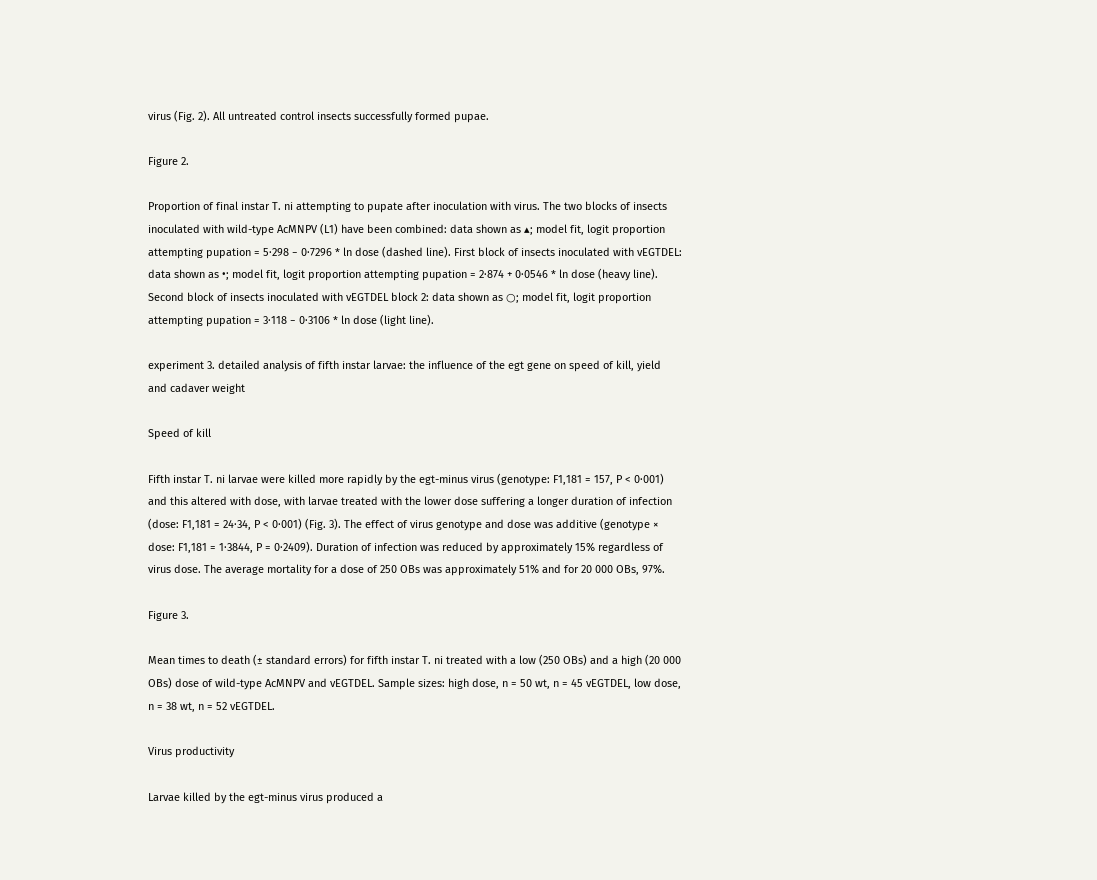virus (Fig. 2). All untreated control insects successfully formed pupae.

Figure 2.

Proportion of final instar T. ni attempting to pupate after inoculation with virus. The two blocks of insects inoculated with wild-type AcMNPV (L1) have been combined: data shown as ▴; model fit, logit proportion attempting pupation = 5·298 − 0·7296 * ln dose (dashed line). First block of insects inoculated with vEGTDEL: data shown as •; model fit, logit proportion attempting pupation = 2·874 + 0·0546 * ln dose (heavy line). Second block of insects inoculated with vEGTDEL block 2: data shown as ○; model fit, logit proportion attempting pupation = 3·118 − 0·3106 * ln dose (light line).

experiment 3. detailed analysis of fifth instar larvae: the influence of the egt gene on speed of kill, yield and cadaver weight

Speed of kill

Fifth instar T. ni larvae were killed more rapidly by the egt-minus virus (genotype: F1,181 = 157, P < 0·001) and this altered with dose, with larvae treated with the lower dose suffering a longer duration of infection (dose: F1,181 = 24·34, P < 0·001) (Fig. 3). The effect of virus genotype and dose was additive (genotype × dose: F1,181 = 1·3844, P = 0·2409). Duration of infection was reduced by approximately 15% regardless of virus dose. The average mortality for a dose of 250 OBs was approximately 51% and for 20 000 OBs, 97%.

Figure 3.

Mean times to death (± standard errors) for fifth instar T. ni treated with a low (250 OBs) and a high (20 000 OBs) dose of wild-type AcMNPV and vEGTDEL. Sample sizes: high dose, n = 50 wt, n = 45 vEGTDEL, low dose, n = 38 wt, n = 52 vEGTDEL.

Virus productivity

Larvae killed by the egt-minus virus produced a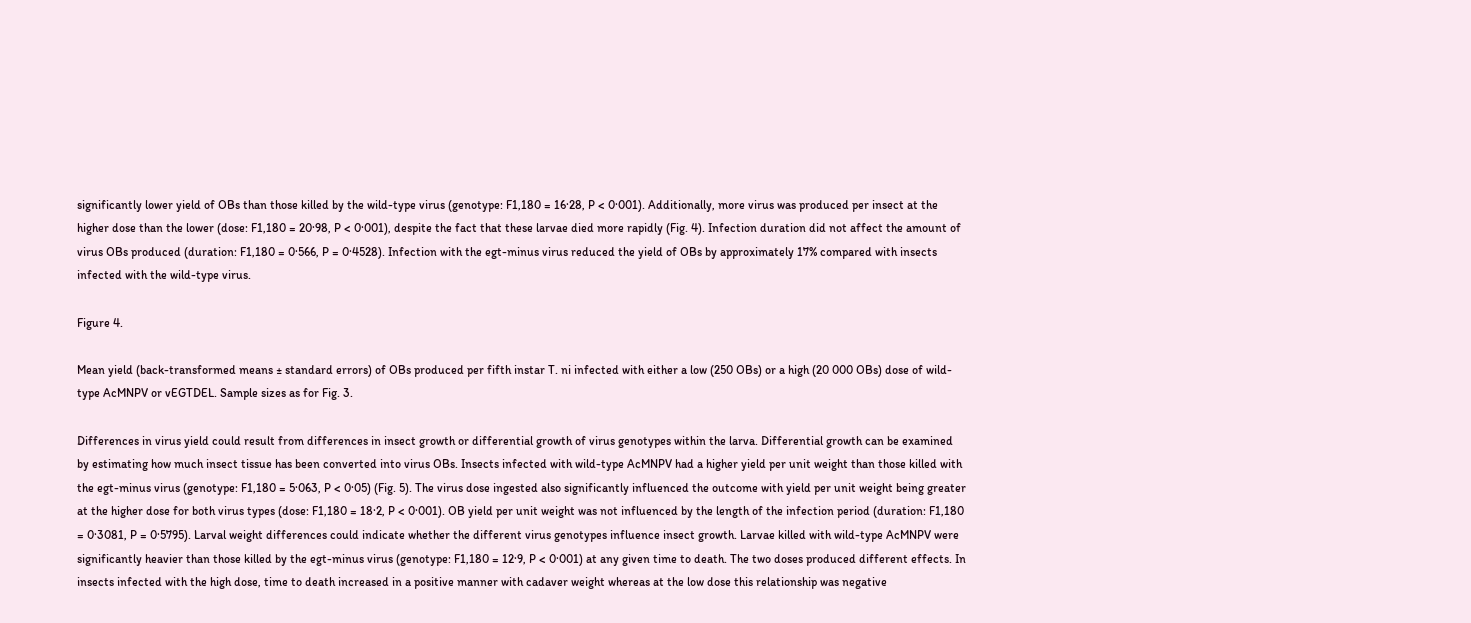significantly lower yield of OBs than those killed by the wild-type virus (genotype: F1,180 = 16·28, P < 0·001). Additionally, more virus was produced per insect at the higher dose than the lower (dose: F1,180 = 20·98, P < 0·001), despite the fact that these larvae died more rapidly (Fig. 4). Infection duration did not affect the amount of virus OBs produced (duration: F1,180 = 0·566, P = 0·4528). Infection with the egt-minus virus reduced the yield of OBs by approximately 17% compared with insects infected with the wild-type virus.

Figure 4.

Mean yield (back-transformed means ± standard errors) of OBs produced per fifth instar T. ni infected with either a low (250 OBs) or a high (20 000 OBs) dose of wild-type AcMNPV or vEGTDEL. Sample sizes as for Fig. 3.

Differences in virus yield could result from differences in insect growth or differential growth of virus genotypes within the larva. Differential growth can be examined by estimating how much insect tissue has been converted into virus OBs. Insects infected with wild-type AcMNPV had a higher yield per unit weight than those killed with the egt-minus virus (genotype: F1,180 = 5·063, P < 0·05) (Fig. 5). The virus dose ingested also significantly influenced the outcome with yield per unit weight being greater at the higher dose for both virus types (dose: F1,180 = 18·2, P < 0·001). OB yield per unit weight was not influenced by the length of the infection period (duration: F1,180 = 0·3081, P = 0·5795). Larval weight differences could indicate whether the different virus genotypes influence insect growth. Larvae killed with wild-type AcMNPV were significantly heavier than those killed by the egt-minus virus (genotype: F1,180 = 12·9, P < 0·001) at any given time to death. The two doses produced different effects. In insects infected with the high dose, time to death increased in a positive manner with cadaver weight whereas at the low dose this relationship was negative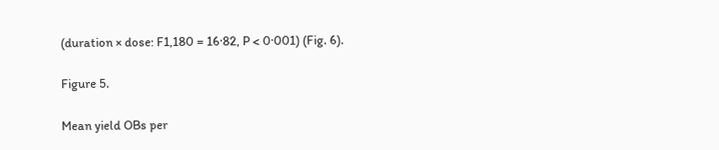(duration × dose: F1,180 = 16·82, P < 0·001) (Fig. 6).

Figure 5.

Mean yield OBs per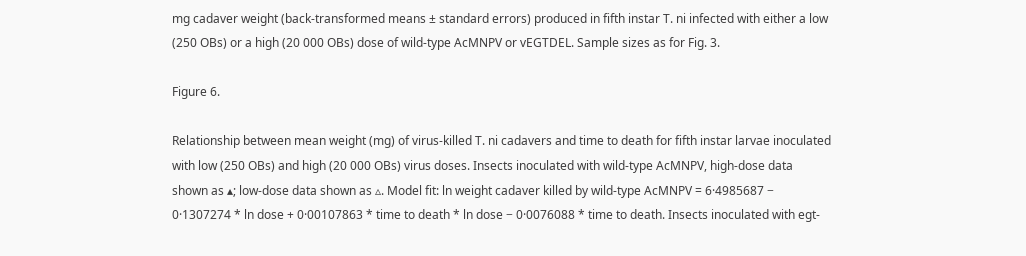mg cadaver weight (back-transformed means ± standard errors) produced in fifth instar T. ni infected with either a low (250 OBs) or a high (20 000 OBs) dose of wild-type AcMNPV or vEGTDEL. Sample sizes as for Fig. 3.

Figure 6.

Relationship between mean weight (mg) of virus-killed T. ni cadavers and time to death for fifth instar larvae inoculated with low (250 OBs) and high (20 000 OBs) virus doses. Insects inoculated with wild-type AcMNPV, high-dose data shown as ▴; low-dose data shown as ▵. Model fit: ln weight cadaver killed by wild-type AcMNPV = 6·4985687 − 0·1307274 * ln dose + 0·00107863 * time to death * ln dose − 0·0076088 * time to death. Insects inoculated with egt-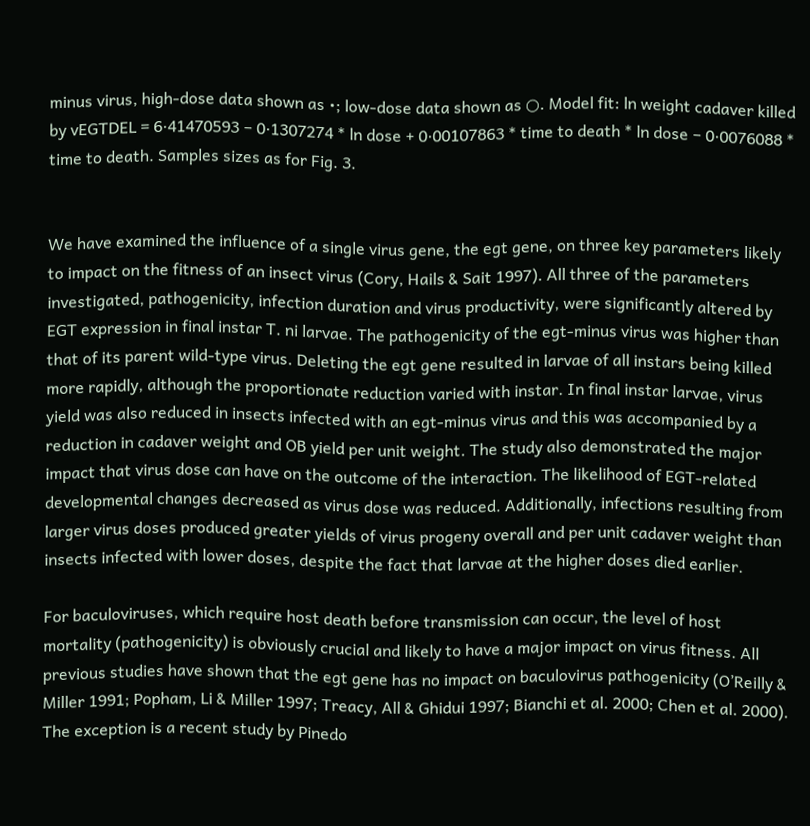minus virus, high-dose data shown as •; low-dose data shown as ○. Model fit: ln weight cadaver killed by vEGTDEL = 6·41470593 − 0·1307274 * ln dose + 0·00107863 * time to death * ln dose − 0·0076088 * time to death. Samples sizes as for Fig. 3.


We have examined the influence of a single virus gene, the egt gene, on three key parameters likely to impact on the fitness of an insect virus (Cory, Hails & Sait 1997). All three of the parameters investigated, pathogenicity, infection duration and virus productivity, were significantly altered by EGT expression in final instar T. ni larvae. The pathogenicity of the egt-minus virus was higher than that of its parent wild-type virus. Deleting the egt gene resulted in larvae of all instars being killed more rapidly, although the proportionate reduction varied with instar. In final instar larvae, virus yield was also reduced in insects infected with an egt-minus virus and this was accompanied by a reduction in cadaver weight and OB yield per unit weight. The study also demonstrated the major impact that virus dose can have on the outcome of the interaction. The likelihood of EGT-related developmental changes decreased as virus dose was reduced. Additionally, infections resulting from larger virus doses produced greater yields of virus progeny overall and per unit cadaver weight than insects infected with lower doses, despite the fact that larvae at the higher doses died earlier.

For baculoviruses, which require host death before transmission can occur, the level of host mortality (pathogenicity) is obviously crucial and likely to have a major impact on virus fitness. All previous studies have shown that the egt gene has no impact on baculovirus pathogenicity (O’Reilly & Miller 1991; Popham, Li & Miller 1997; Treacy, All & Ghidui 1997; Bianchi et al. 2000; Chen et al. 2000). The exception is a recent study by Pinedo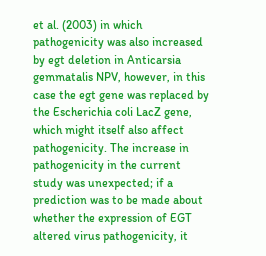et al. (2003) in which pathogenicity was also increased by egt deletion in Anticarsia gemmatalis NPV, however, in this case the egt gene was replaced by the Escherichia coli LacZ gene, which might itself also affect pathogenicity. The increase in pathogenicity in the current study was unexpected; if a prediction was to be made about whether the expression of EGT altered virus pathogenicity, it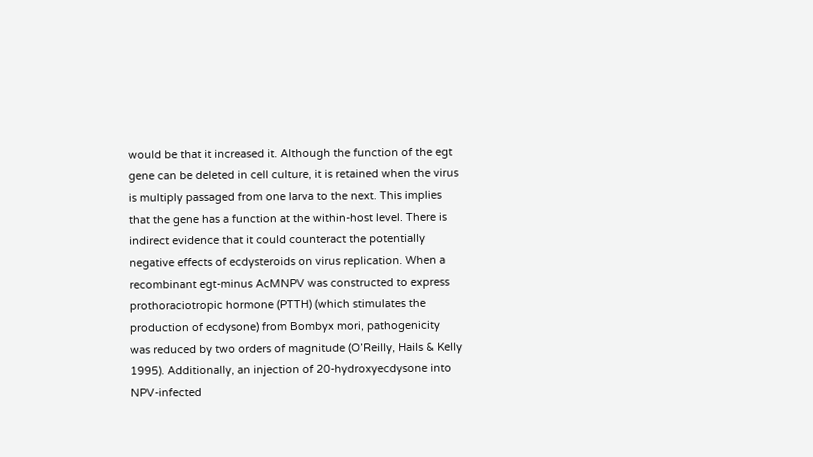would be that it increased it. Although the function of the egt gene can be deleted in cell culture, it is retained when the virus is multiply passaged from one larva to the next. This implies that the gene has a function at the within-host level. There is indirect evidence that it could counteract the potentially negative effects of ecdysteroids on virus replication. When a recombinant egt-minus AcMNPV was constructed to express prothoraciotropic hormone (PTTH) (which stimulates the production of ecdysone) from Bombyx mori, pathogenicity was reduced by two orders of magnitude (O’Reilly, Hails & Kelly 1995). Additionally, an injection of 20-hydroxyecdysone into NPV-infected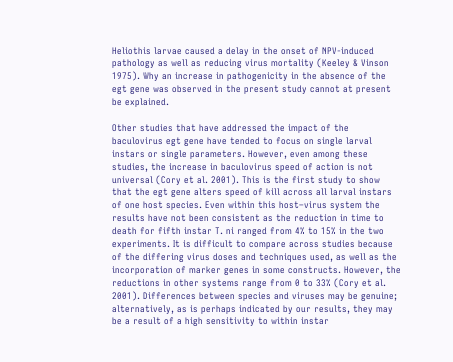Heliothis larvae caused a delay in the onset of NPV-induced pathology as well as reducing virus mortality (Keeley & Vinson 1975). Why an increase in pathogenicity in the absence of the egt gene was observed in the present study cannot at present be explained.

Other studies that have addressed the impact of the baculovirus egt gene have tended to focus on single larval instars or single parameters. However, even among these studies, the increase in baculovirus speed of action is not universal (Cory et al. 2001). This is the first study to show that the egt gene alters speed of kill across all larval instars of one host species. Even within this host–virus system the results have not been consistent as the reduction in time to death for fifth instar T. ni ranged from 4% to 15% in the two experiments. It is difficult to compare across studies because of the differing virus doses and techniques used, as well as the incorporation of marker genes in some constructs. However, the reductions in other systems range from 0 to 33% (Cory et al. 2001). Differences between species and viruses may be genuine; alternatively, as is perhaps indicated by our results, they may be a result of a high sensitivity to within instar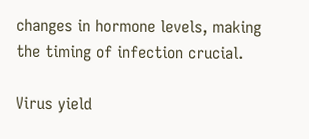changes in hormone levels, making the timing of infection crucial.

Virus yield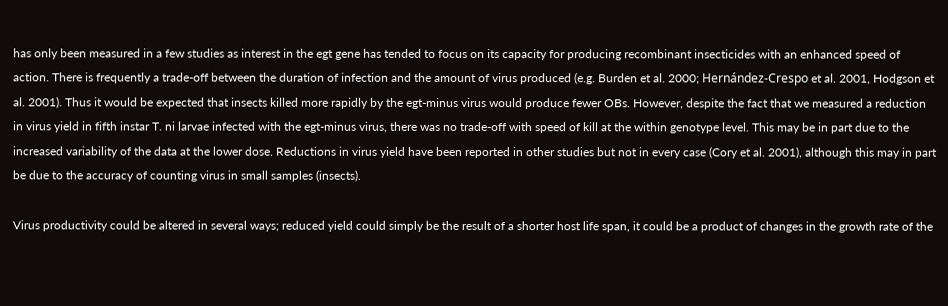has only been measured in a few studies as interest in the egt gene has tended to focus on its capacity for producing recombinant insecticides with an enhanced speed of action. There is frequently a trade-off between the duration of infection and the amount of virus produced (e.g. Burden et al. 2000; Hernández-Crespo et al. 2001, Hodgson et al. 2001). Thus it would be expected that insects killed more rapidly by the egt-minus virus would produce fewer OBs. However, despite the fact that we measured a reduction in virus yield in fifth instar T. ni larvae infected with the egt-minus virus, there was no trade-off with speed of kill at the within genotype level. This may be in part due to the increased variability of the data at the lower dose. Reductions in virus yield have been reported in other studies but not in every case (Cory et al. 2001), although this may in part be due to the accuracy of counting virus in small samples (insects).

Virus productivity could be altered in several ways; reduced yield could simply be the result of a shorter host life span, it could be a product of changes in the growth rate of the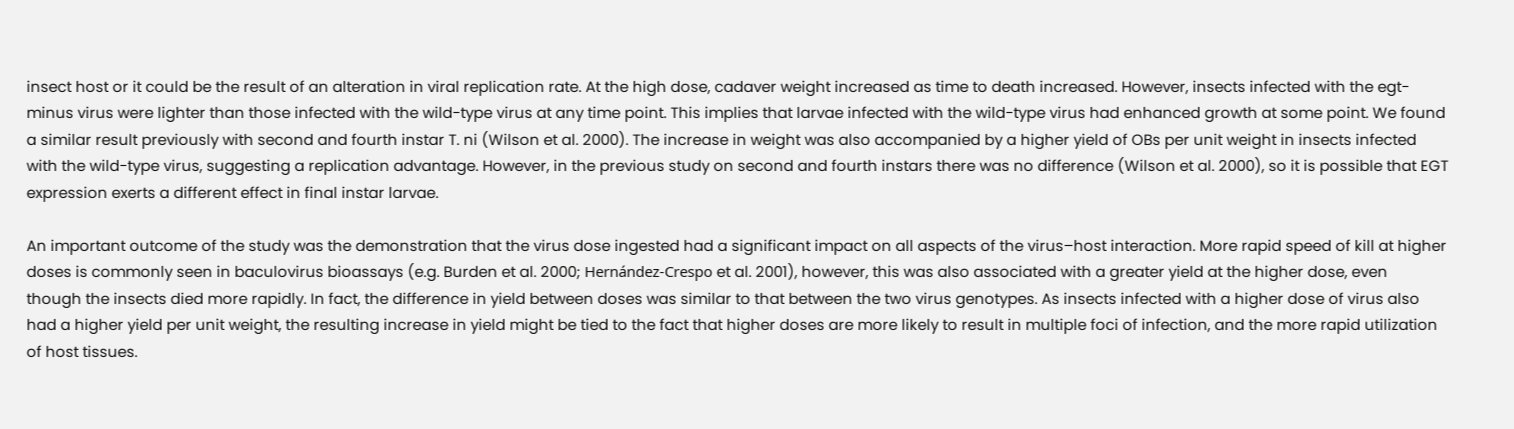insect host or it could be the result of an alteration in viral replication rate. At the high dose, cadaver weight increased as time to death increased. However, insects infected with the egt-minus virus were lighter than those infected with the wild-type virus at any time point. This implies that larvae infected with the wild-type virus had enhanced growth at some point. We found a similar result previously with second and fourth instar T. ni (Wilson et al. 2000). The increase in weight was also accompanied by a higher yield of OBs per unit weight in insects infected with the wild-type virus, suggesting a replication advantage. However, in the previous study on second and fourth instars there was no difference (Wilson et al. 2000), so it is possible that EGT expression exerts a different effect in final instar larvae.

An important outcome of the study was the demonstration that the virus dose ingested had a significant impact on all aspects of the virus–host interaction. More rapid speed of kill at higher doses is commonly seen in baculovirus bioassays (e.g. Burden et al. 2000; Hernández-Crespo et al. 2001), however, this was also associated with a greater yield at the higher dose, even though the insects died more rapidly. In fact, the difference in yield between doses was similar to that between the two virus genotypes. As insects infected with a higher dose of virus also had a higher yield per unit weight, the resulting increase in yield might be tied to the fact that higher doses are more likely to result in multiple foci of infection, and the more rapid utilization of host tissues.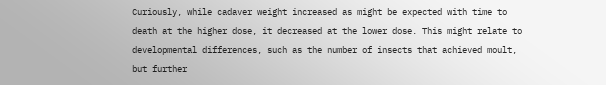Curiously, while cadaver weight increased as might be expected with time to death at the higher dose, it decreased at the lower dose. This might relate to developmental differences, such as the number of insects that achieved moult, but further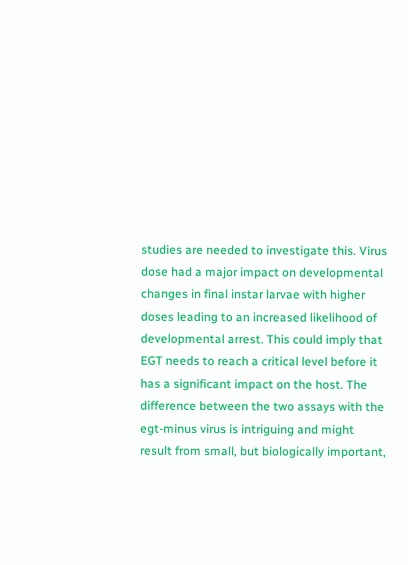studies are needed to investigate this. Virus dose had a major impact on developmental changes in final instar larvae with higher doses leading to an increased likelihood of developmental arrest. This could imply that EGT needs to reach a critical level before it has a significant impact on the host. The difference between the two assays with the egt-minus virus is intriguing and might result from small, but biologically important,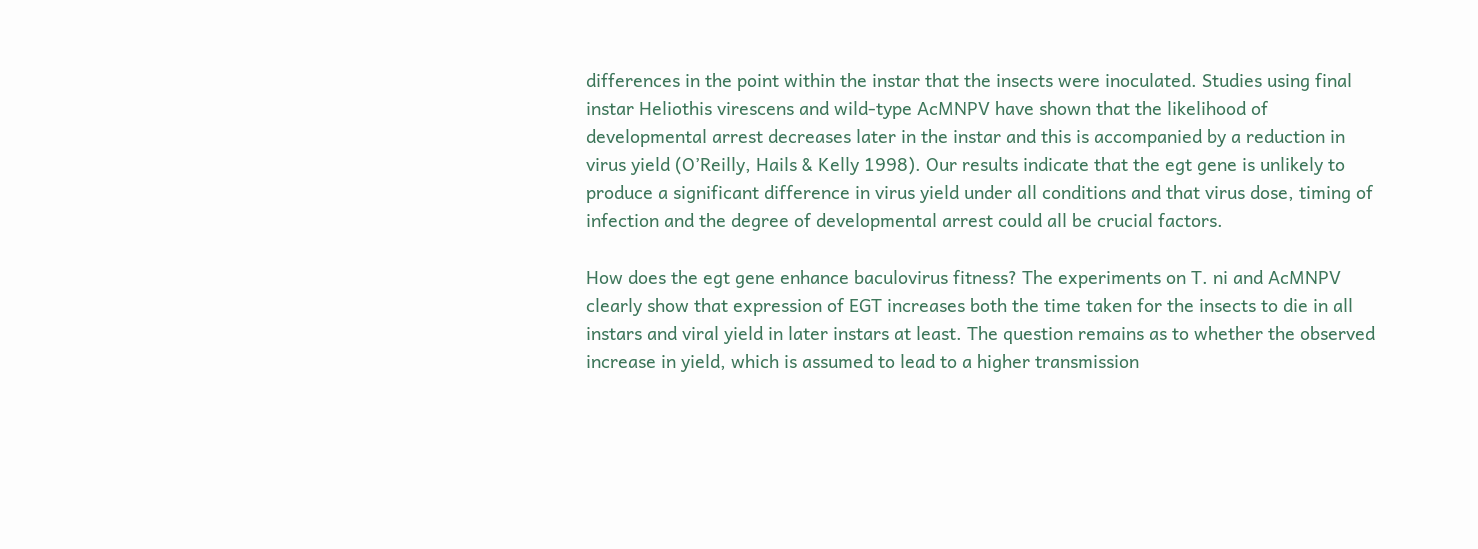differences in the point within the instar that the insects were inoculated. Studies using final instar Heliothis virescens and wild-type AcMNPV have shown that the likelihood of developmental arrest decreases later in the instar and this is accompanied by a reduction in virus yield (O’Reilly, Hails & Kelly 1998). Our results indicate that the egt gene is unlikely to produce a significant difference in virus yield under all conditions and that virus dose, timing of infection and the degree of developmental arrest could all be crucial factors.

How does the egt gene enhance baculovirus fitness? The experiments on T. ni and AcMNPV clearly show that expression of EGT increases both the time taken for the insects to die in all instars and viral yield in later instars at least. The question remains as to whether the observed increase in yield, which is assumed to lead to a higher transmission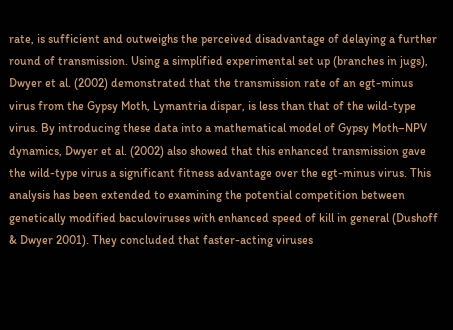rate, is sufficient and outweighs the perceived disadvantage of delaying a further round of transmission. Using a simplified experimental set up (branches in jugs), Dwyer et al. (2002) demonstrated that the transmission rate of an egt-minus virus from the Gypsy Moth, Lymantria dispar, is less than that of the wild-type virus. By introducing these data into a mathematical model of Gypsy Moth–NPV dynamics, Dwyer et al. (2002) also showed that this enhanced transmission gave the wild-type virus a significant fitness advantage over the egt-minus virus. This analysis has been extended to examining the potential competition between genetically modified baculoviruses with enhanced speed of kill in general (Dushoff & Dwyer 2001). They concluded that faster-acting viruses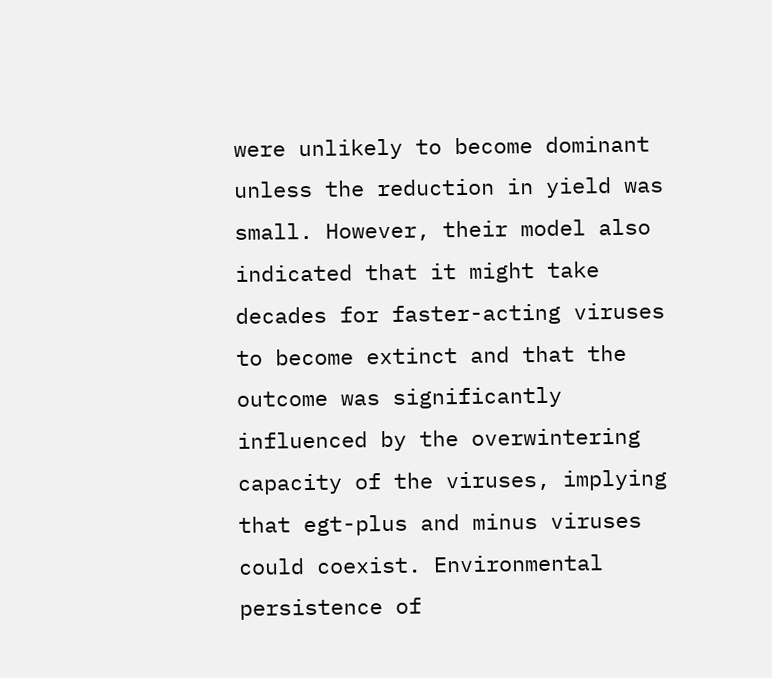were unlikely to become dominant unless the reduction in yield was small. However, their model also indicated that it might take decades for faster-acting viruses to become extinct and that the outcome was significantly influenced by the overwintering capacity of the viruses, implying that egt-plus and minus viruses could coexist. Environmental persistence of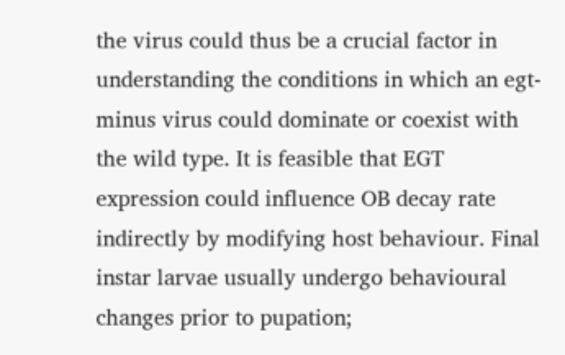the virus could thus be a crucial factor in understanding the conditions in which an egt-minus virus could dominate or coexist with the wild type. It is feasible that EGT expression could influence OB decay rate indirectly by modifying host behaviour. Final instar larvae usually undergo behavioural changes prior to pupation;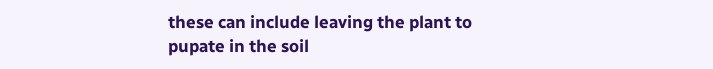these can include leaving the plant to pupate in the soil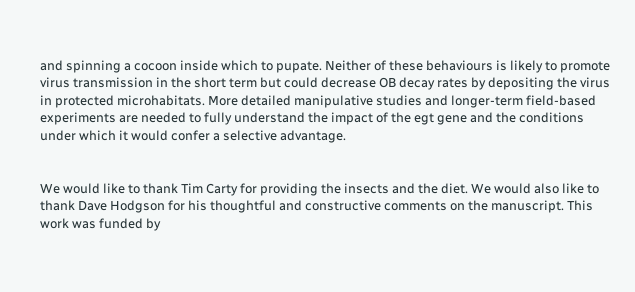and spinning a cocoon inside which to pupate. Neither of these behaviours is likely to promote virus transmission in the short term but could decrease OB decay rates by depositing the virus in protected microhabitats. More detailed manipulative studies and longer-term field-based experiments are needed to fully understand the impact of the egt gene and the conditions under which it would confer a selective advantage.


We would like to thank Tim Carty for providing the insects and the diet. We would also like to thank Dave Hodgson for his thoughtful and constructive comments on the manuscript. This work was funded by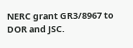NERC grant GR3/8967 to DOR and JSC.